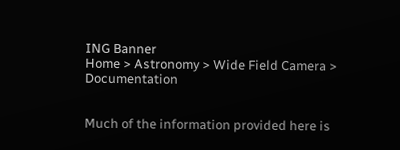ING Banner
Home > Astronomy > Wide Field Camera > Documentation


Much of the information provided here is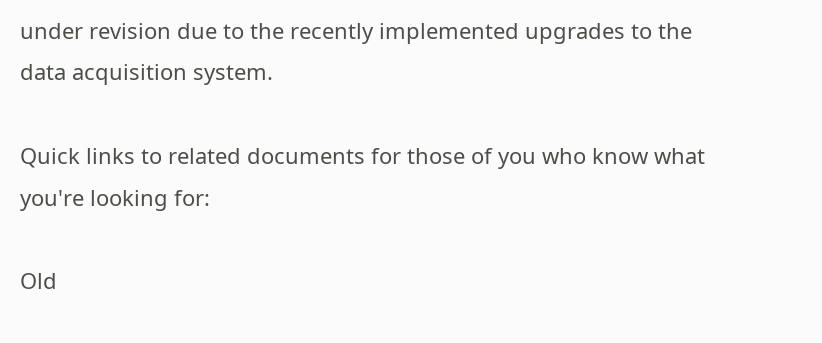under revision due to the recently implemented upgrades to the data acquisition system.

Quick links to related documents for those of you who know what you're looking for:

Old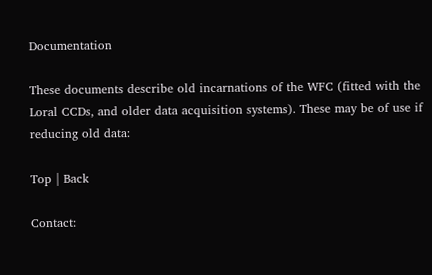Documentation

These documents describe old incarnations of the WFC (fitted with the Loral CCDs, and older data acquisition systems). These may be of use if reducing old data:

Top | Back

Contact: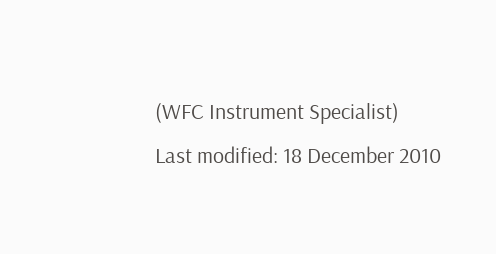(WFC Instrument Specialist)
Last modified: 18 December 2010